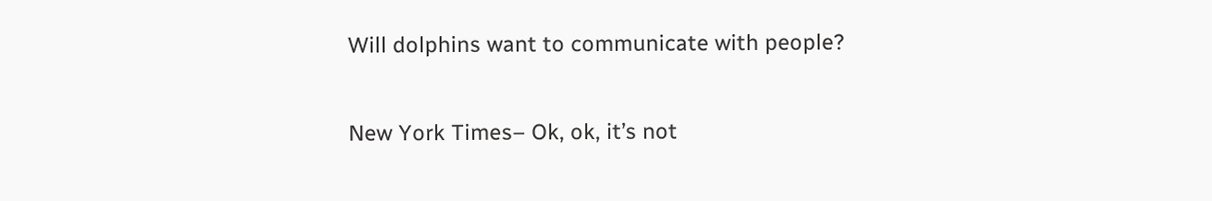Will dolphins want to communicate with people?

New York Times– Ok, ok, it’s not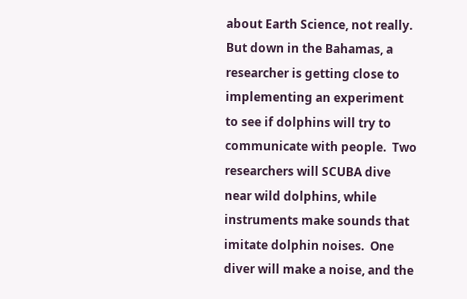about Earth Science, not really.  But down in the Bahamas, a researcher is getting close to implementing an experiment to see if dolphins will try to communicate with people.  Two researchers will SCUBA dive near wild dolphins, while instruments make sounds that imitate dolphin noises.  One diver will make a noise, and the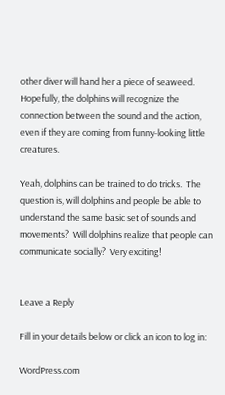other diver will hand her a piece of seaweed.  Hopefully, the dolphins will recognize the connection between the sound and the action, even if they are coming from funny-looking little creatures.

Yeah, dolphins can be trained to do tricks.  The question is, will dolphins and people be able to understand the same basic set of sounds and movements?  Will dolphins realize that people can communicate socially?  Very exciting!


Leave a Reply

Fill in your details below or click an icon to log in:

WordPress.com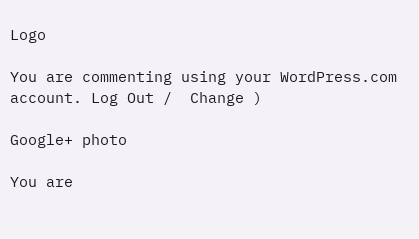Logo

You are commenting using your WordPress.com account. Log Out /  Change )

Google+ photo

You are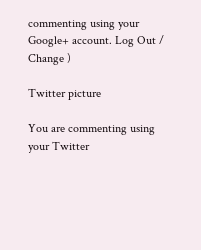commenting using your Google+ account. Log Out /  Change )

Twitter picture

You are commenting using your Twitter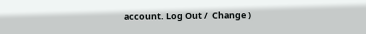account. Log Out /  Change )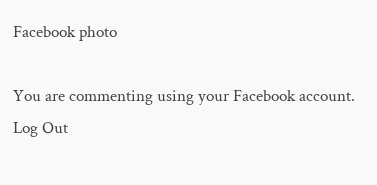Facebook photo

You are commenting using your Facebook account. Log Out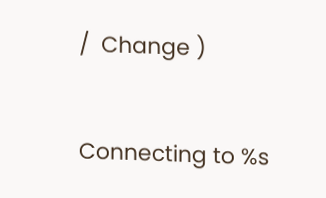/  Change )


Connecting to %s